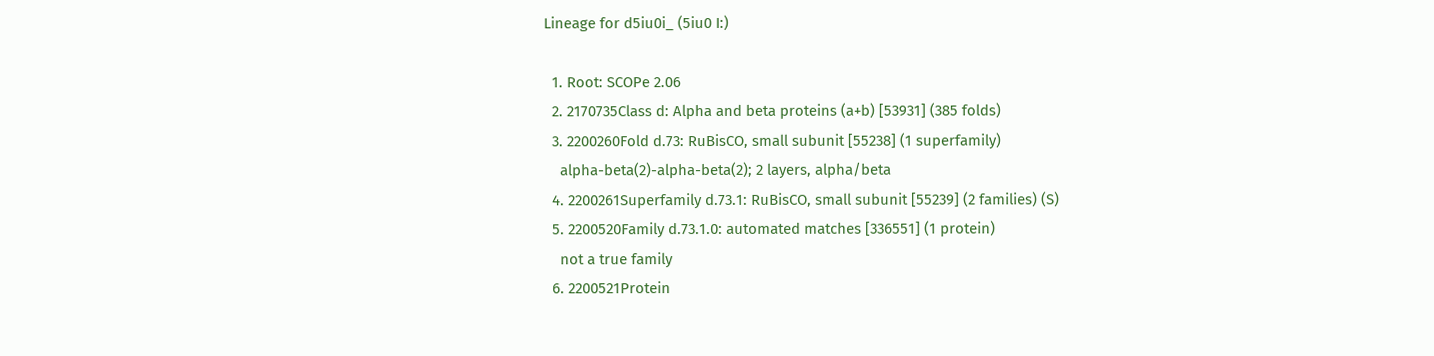Lineage for d5iu0i_ (5iu0 I:)

  1. Root: SCOPe 2.06
  2. 2170735Class d: Alpha and beta proteins (a+b) [53931] (385 folds)
  3. 2200260Fold d.73: RuBisCO, small subunit [55238] (1 superfamily)
    alpha-beta(2)-alpha-beta(2); 2 layers, alpha/beta
  4. 2200261Superfamily d.73.1: RuBisCO, small subunit [55239] (2 families) (S)
  5. 2200520Family d.73.1.0: automated matches [336551] (1 protein)
    not a true family
  6. 2200521Protein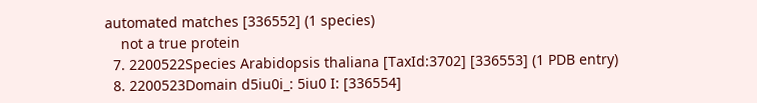automated matches [336552] (1 species)
    not a true protein
  7. 2200522Species Arabidopsis thaliana [TaxId:3702] [336553] (1 PDB entry)
  8. 2200523Domain d5iu0i_: 5iu0 I: [336554]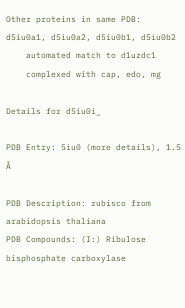Other proteins in same PDB: d5iu0a1, d5iu0a2, d5iu0b1, d5iu0b2
    automated match to d1uzdc1
    complexed with cap, edo, mg

Details for d5iu0i_

PDB Entry: 5iu0 (more details), 1.5 Å

PDB Description: rubisco from arabidopsis thaliana
PDB Compounds: (I:) Ribulose bisphosphate carboxylase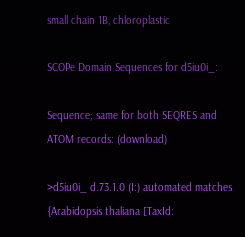small chain 1B, chloroplastic

SCOPe Domain Sequences for d5iu0i_:

Sequence; same for both SEQRES and ATOM records: (download)

>d5iu0i_ d.73.1.0 (I:) automated matches {Arabidopsis thaliana [TaxId: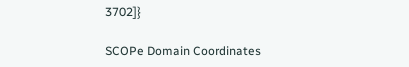3702]}

SCOPe Domain Coordinates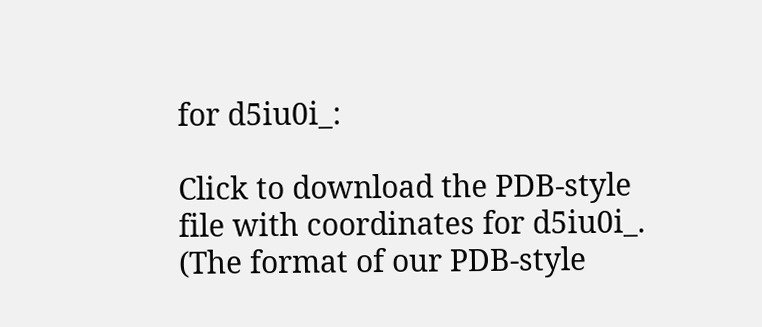for d5iu0i_:

Click to download the PDB-style file with coordinates for d5iu0i_.
(The format of our PDB-style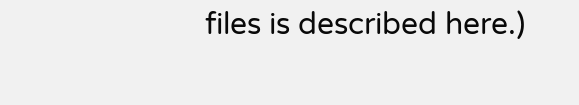files is described here.)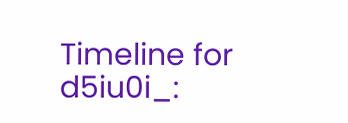Timeline for d5iu0i_: